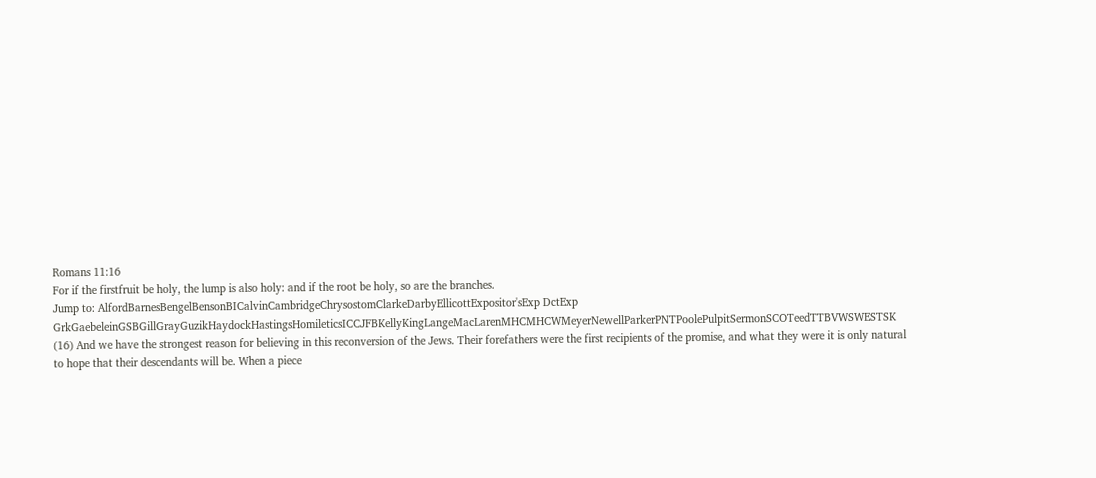Romans 11:16
For if the firstfruit be holy, the lump is also holy: and if the root be holy, so are the branches.
Jump to: AlfordBarnesBengelBensonBICalvinCambridgeChrysostomClarkeDarbyEllicottExpositor'sExp DctExp GrkGaebeleinGSBGillGrayGuzikHaydockHastingsHomileticsICCJFBKellyKingLangeMacLarenMHCMHCWMeyerNewellParkerPNTPoolePulpitSermonSCOTeedTTBVWSWESTSK
(16) And we have the strongest reason for believing in this reconversion of the Jews. Their forefathers were the first recipients of the promise, and what they were it is only natural to hope that their descendants will be. When a piece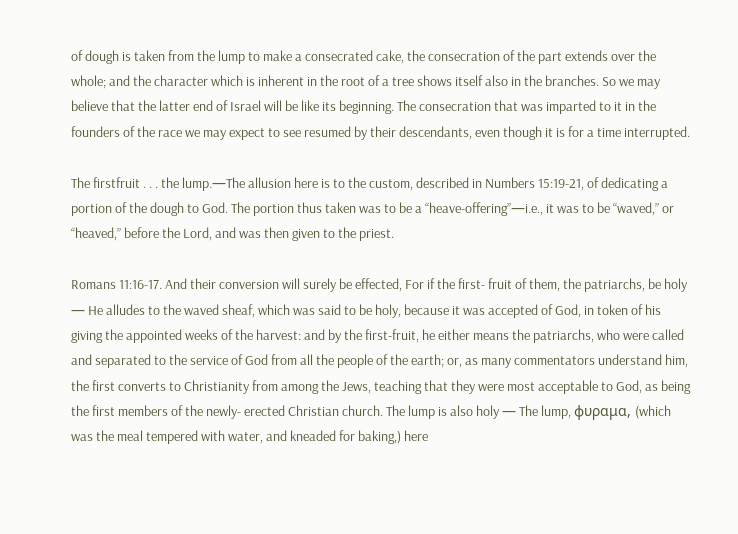of dough is taken from the lump to make a consecrated cake, the consecration of the part extends over the whole; and the character which is inherent in the root of a tree shows itself also in the branches. So we may believe that the latter end of Israel will be like its beginning. The consecration that was imparted to it in the founders of the race we may expect to see resumed by their descendants, even though it is for a time interrupted.

The firstfruit . . . the lump.—The allusion here is to the custom, described in Numbers 15:19-21, of dedicating a portion of the dough to God. The portion thus taken was to be a “heave-offering”—i.e., it was to be “waved,” or “heaved,” before the Lord, and was then given to the priest.

Romans 11:16-17. And their conversion will surely be effected, For if the first- fruit of them, the patriarchs, be holy — He alludes to the waved sheaf, which was said to be holy, because it was accepted of God, in token of his giving the appointed weeks of the harvest: and by the first-fruit, he either means the patriarchs, who were called and separated to the service of God from all the people of the earth; or, as many commentators understand him, the first converts to Christianity from among the Jews, teaching that they were most acceptable to God, as being the first members of the newly- erected Christian church. The lump is also holy — The lump, φυραμα, (which was the meal tempered with water, and kneaded for baking,) here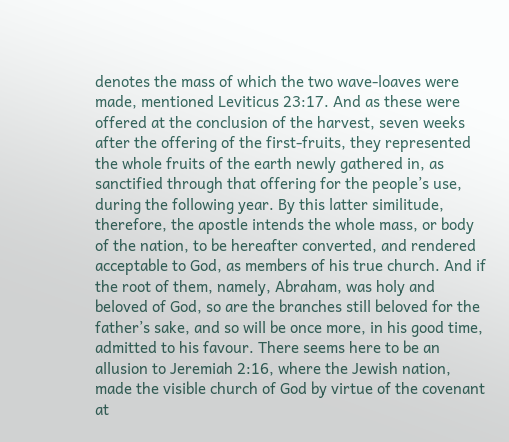denotes the mass of which the two wave-loaves were made, mentioned Leviticus 23:17. And as these were offered at the conclusion of the harvest, seven weeks after the offering of the first-fruits, they represented the whole fruits of the earth newly gathered in, as sanctified through that offering for the people’s use, during the following year. By this latter similitude, therefore, the apostle intends the whole mass, or body of the nation, to be hereafter converted, and rendered acceptable to God, as members of his true church. And if the root of them, namely, Abraham, was holy and beloved of God, so are the branches still beloved for the father’s sake, and so will be once more, in his good time, admitted to his favour. There seems here to be an allusion to Jeremiah 2:16, where the Jewish nation, made the visible church of God by virtue of the covenant at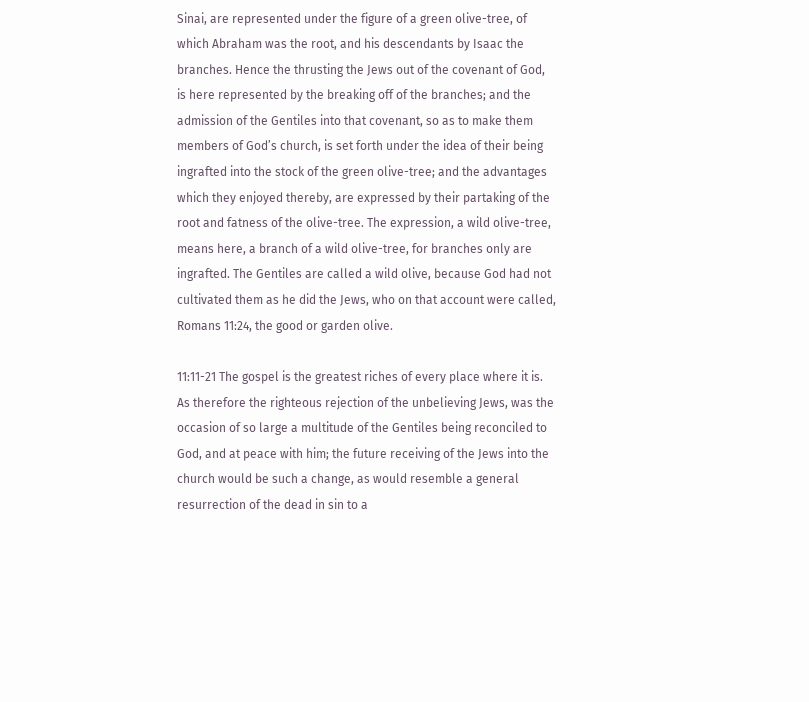Sinai, are represented under the figure of a green olive-tree, of which Abraham was the root, and his descendants by Isaac the branches. Hence the thrusting the Jews out of the covenant of God, is here represented by the breaking off of the branches; and the admission of the Gentiles into that covenant, so as to make them members of God’s church, is set forth under the idea of their being ingrafted into the stock of the green olive-tree; and the advantages which they enjoyed thereby, are expressed by their partaking of the root and fatness of the olive-tree. The expression, a wild olive-tree, means here, a branch of a wild olive-tree, for branches only are ingrafted. The Gentiles are called a wild olive, because God had not cultivated them as he did the Jews, who on that account were called, Romans 11:24, the good or garden olive.

11:11-21 The gospel is the greatest riches of every place where it is. As therefore the righteous rejection of the unbelieving Jews, was the occasion of so large a multitude of the Gentiles being reconciled to God, and at peace with him; the future receiving of the Jews into the church would be such a change, as would resemble a general resurrection of the dead in sin to a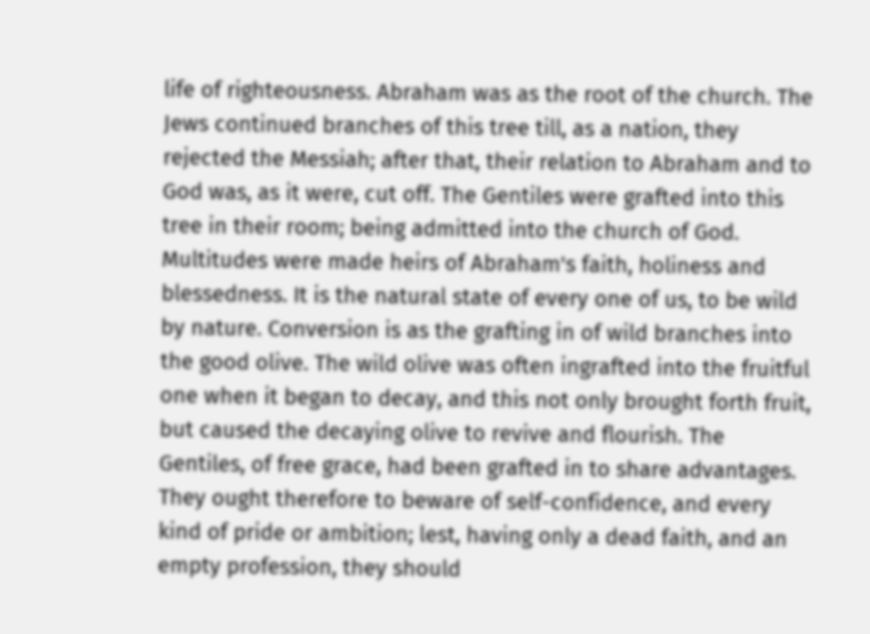life of righteousness. Abraham was as the root of the church. The Jews continued branches of this tree till, as a nation, they rejected the Messiah; after that, their relation to Abraham and to God was, as it were, cut off. The Gentiles were grafted into this tree in their room; being admitted into the church of God. Multitudes were made heirs of Abraham's faith, holiness and blessedness. It is the natural state of every one of us, to be wild by nature. Conversion is as the grafting in of wild branches into the good olive. The wild olive was often ingrafted into the fruitful one when it began to decay, and this not only brought forth fruit, but caused the decaying olive to revive and flourish. The Gentiles, of free grace, had been grafted in to share advantages. They ought therefore to beware of self-confidence, and every kind of pride or ambition; lest, having only a dead faith, and an empty profession, they should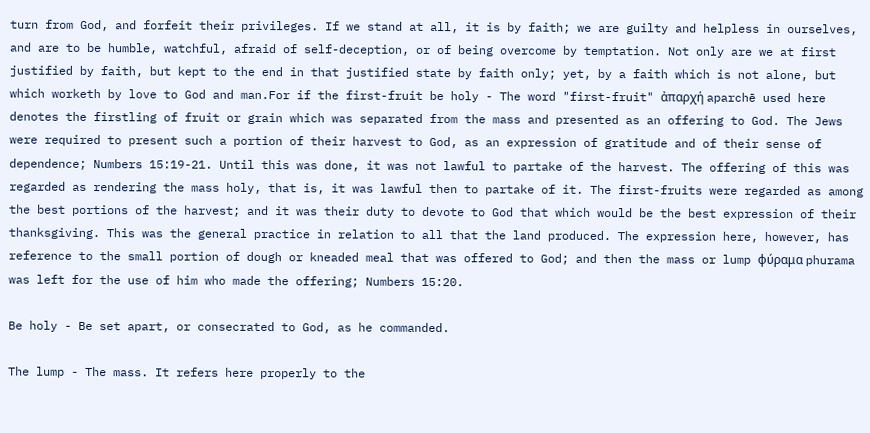turn from God, and forfeit their privileges. If we stand at all, it is by faith; we are guilty and helpless in ourselves, and are to be humble, watchful, afraid of self-deception, or of being overcome by temptation. Not only are we at first justified by faith, but kept to the end in that justified state by faith only; yet, by a faith which is not alone, but which worketh by love to God and man.For if the first-fruit be holy - The word "first-fruit" ἀπαρχή aparchē used here denotes the firstling of fruit or grain which was separated from the mass and presented as an offering to God. The Jews were required to present such a portion of their harvest to God, as an expression of gratitude and of their sense of dependence; Numbers 15:19-21. Until this was done, it was not lawful to partake of the harvest. The offering of this was regarded as rendering the mass holy, that is, it was lawful then to partake of it. The first-fruits were regarded as among the best portions of the harvest; and it was their duty to devote to God that which would be the best expression of their thanksgiving. This was the general practice in relation to all that the land produced. The expression here, however, has reference to the small portion of dough or kneaded meal that was offered to God; and then the mass or lump φύραμα phurama was left for the use of him who made the offering; Numbers 15:20.

Be holy - Be set apart, or consecrated to God, as he commanded.

The lump - The mass. It refers here properly to the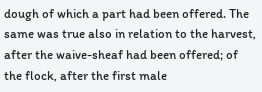dough of which a part had been offered. The same was true also in relation to the harvest, after the waive-sheaf had been offered; of the flock, after the first male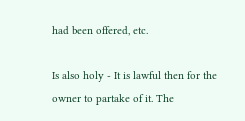had been offered, etc.

Is also holy - It is lawful then for the owner to partake of it. The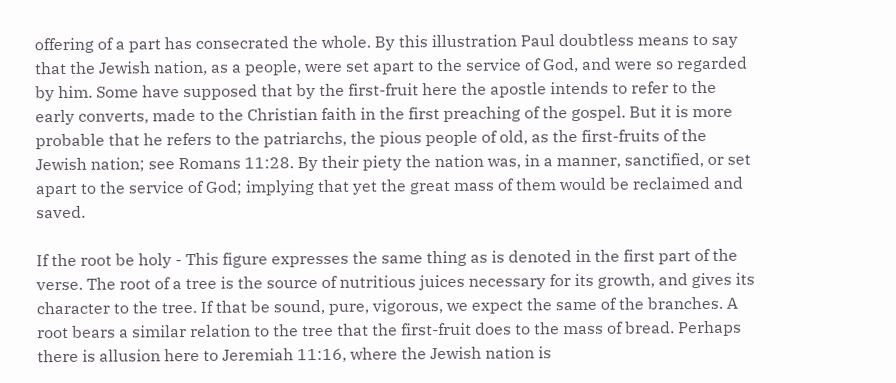offering of a part has consecrated the whole. By this illustration Paul doubtless means to say that the Jewish nation, as a people, were set apart to the service of God, and were so regarded by him. Some have supposed that by the first-fruit here the apostle intends to refer to the early converts, made to the Christian faith in the first preaching of the gospel. But it is more probable that he refers to the patriarchs, the pious people of old, as the first-fruits of the Jewish nation; see Romans 11:28. By their piety the nation was, in a manner, sanctified, or set apart to the service of God; implying that yet the great mass of them would be reclaimed and saved.

If the root be holy - This figure expresses the same thing as is denoted in the first part of the verse. The root of a tree is the source of nutritious juices necessary for its growth, and gives its character to the tree. If that be sound, pure, vigorous, we expect the same of the branches. A root bears a similar relation to the tree that the first-fruit does to the mass of bread. Perhaps there is allusion here to Jeremiah 11:16, where the Jewish nation is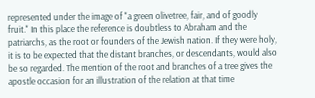represented under the image of "a green olivetree, fair, and of goodly fruit." In this place the reference is doubtless to Abraham and the patriarchs, as the root or founders of the Jewish nation. If they were holy, it is to be expected that the distant branches, or descendants, would also be so regarded. The mention of the root and branches of a tree gives the apostle occasion for an illustration of the relation at that time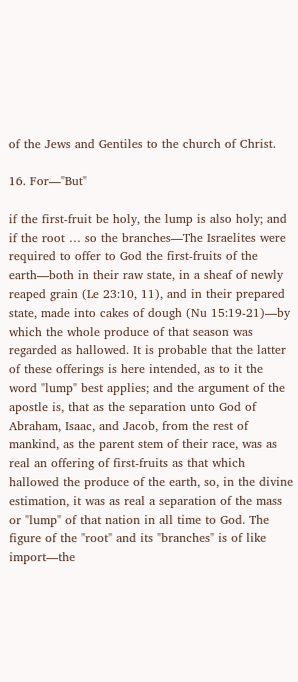of the Jews and Gentiles to the church of Christ.

16. For—"But"

if the first-fruit be holy, the lump is also holy; and if the root … so the branches—The Israelites were required to offer to God the first-fruits of the earth—both in their raw state, in a sheaf of newly reaped grain (Le 23:10, 11), and in their prepared state, made into cakes of dough (Nu 15:19-21)—by which the whole produce of that season was regarded as hallowed. It is probable that the latter of these offerings is here intended, as to it the word "lump" best applies; and the argument of the apostle is, that as the separation unto God of Abraham, Isaac, and Jacob, from the rest of mankind, as the parent stem of their race, was as real an offering of first-fruits as that which hallowed the produce of the earth, so, in the divine estimation, it was as real a separation of the mass or "lump" of that nation in all time to God. The figure of the "root" and its "branches" is of like import—the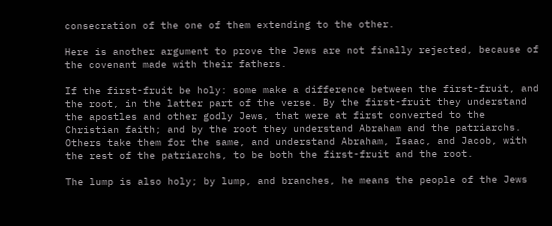consecration of the one of them extending to the other.

Here is another argument to prove the Jews are not finally rejected, because of the covenant made with their fathers.

If the first-fruit be holy: some make a difference between the first-fruit, and the root, in the latter part of the verse. By the first-fruit they understand the apostles and other godly Jews, that were at first converted to the Christian faith; and by the root they understand Abraham and the patriarchs. Others take them for the same, and understand Abraham, Isaac, and Jacob, with the rest of the patriarchs, to be both the first-fruit and the root.

The lump is also holy; by lump, and branches, he means the people of the Jews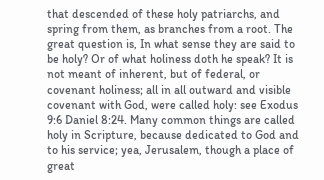that descended of these holy patriarchs, and spring from them, as branches from a root. The great question is, In what sense they are said to be holy? Or of what holiness doth he speak? It is not meant of inherent, but of federal, or covenant holiness; all in all outward and visible covenant with God, were called holy: see Exodus 9:6 Daniel 8:24. Many common things are called holy in Scripture, because dedicated to God and to his service; yea, Jerusalem, though a place of great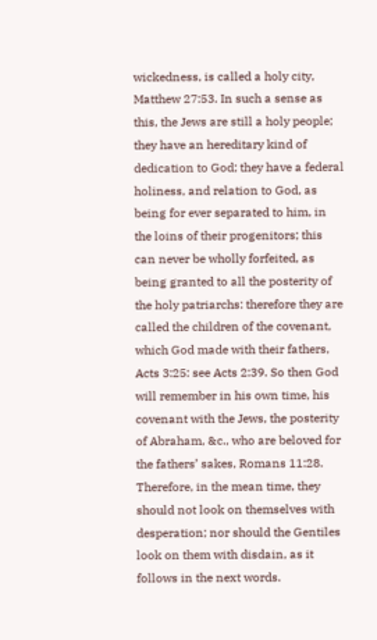wickedness, is called a holy city, Matthew 27:53. In such a sense as this, the Jews are still a holy people; they have an hereditary kind of dedication to God; they have a federal holiness, and relation to God, as being for ever separated to him, in the loins of their progenitors; this can never be wholly forfeited, as being granted to all the posterity of the holy patriarchs: therefore they are called the children of the covenant, which God made with their fathers, Acts 3:25: see Acts 2:39. So then God will remember in his own time, his covenant with the Jews, the posterity of Abraham, &c., who are beloved for the fathers’ sakes, Romans 11:28. Therefore, in the mean time, they should not look on themselves with desperation; nor should the Gentiles look on them with disdain, as it follows in the next words.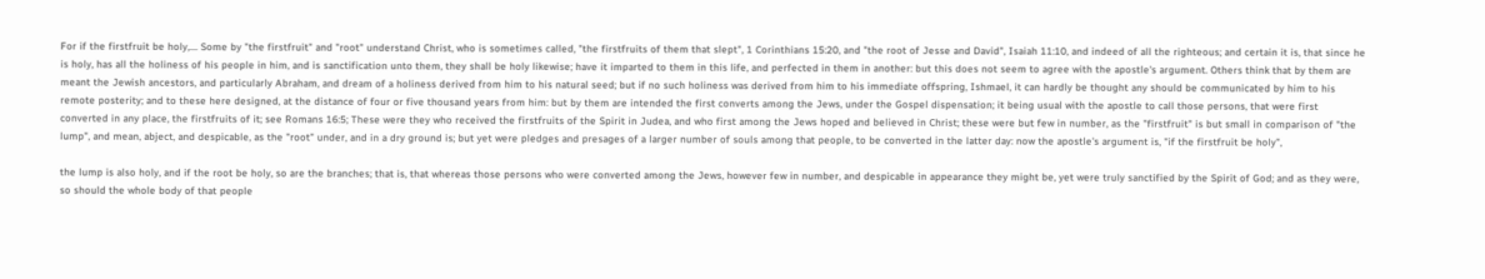For if the firstfruit be holy,.... Some by "the firstfruit" and "root" understand Christ, who is sometimes called, "the firstfruits of them that slept", 1 Corinthians 15:20, and "the root of Jesse and David", Isaiah 11:10, and indeed of all the righteous; and certain it is, that since he is holy, has all the holiness of his people in him, and is sanctification unto them, they shall be holy likewise; have it imparted to them in this life, and perfected in them in another: but this does not seem to agree with the apostle's argument. Others think that by them are meant the Jewish ancestors, and particularly Abraham, and dream of a holiness derived from him to his natural seed; but if no such holiness was derived from him to his immediate offspring, Ishmael, it can hardly be thought any should be communicated by him to his remote posterity; and to these here designed, at the distance of four or five thousand years from him: but by them are intended the first converts among the Jews, under the Gospel dispensation; it being usual with the apostle to call those persons, that were first converted in any place, the firstfruits of it; see Romans 16:5; These were they who received the firstfruits of the Spirit in Judea, and who first among the Jews hoped and believed in Christ; these were but few in number, as the "firstfruit" is but small in comparison of "the lump", and mean, abject, and despicable, as the "root" under, and in a dry ground is; but yet were pledges and presages of a larger number of souls among that people, to be converted in the latter day: now the apostle's argument is, "if the firstfruit be holy",

the lump is also holy, and if the root be holy, so are the branches; that is, that whereas those persons who were converted among the Jews, however few in number, and despicable in appearance they might be, yet were truly sanctified by the Spirit of God; and as they were, so should the whole body of that people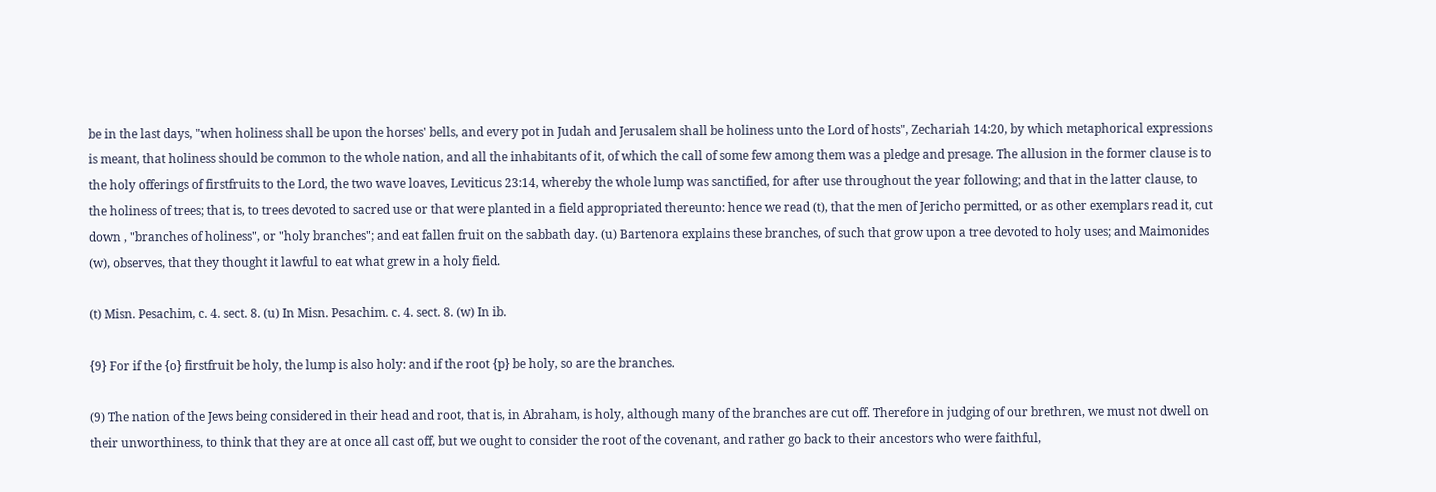be in the last days, "when holiness shall be upon the horses' bells, and every pot in Judah and Jerusalem shall be holiness unto the Lord of hosts", Zechariah 14:20, by which metaphorical expressions is meant, that holiness should be common to the whole nation, and all the inhabitants of it, of which the call of some few among them was a pledge and presage. The allusion in the former clause is to the holy offerings of firstfruits to the Lord, the two wave loaves, Leviticus 23:14, whereby the whole lump was sanctified, for after use throughout the year following; and that in the latter clause, to the holiness of trees; that is, to trees devoted to sacred use or that were planted in a field appropriated thereunto: hence we read (t), that the men of Jericho permitted, or as other exemplars read it, cut down , "branches of holiness", or "holy branches"; and eat fallen fruit on the sabbath day. (u) Bartenora explains these branches, of such that grow upon a tree devoted to holy uses; and Maimonides (w), observes, that they thought it lawful to eat what grew in a holy field.

(t) Misn. Pesachim, c. 4. sect. 8. (u) In Misn. Pesachim. c. 4. sect. 8. (w) In ib.

{9} For if the {o} firstfruit be holy, the lump is also holy: and if the root {p} be holy, so are the branches.

(9) The nation of the Jews being considered in their head and root, that is, in Abraham, is holy, although many of the branches are cut off. Therefore in judging of our brethren, we must not dwell on their unworthiness, to think that they are at once all cast off, but we ought to consider the root of the covenant, and rather go back to their ancestors who were faithful,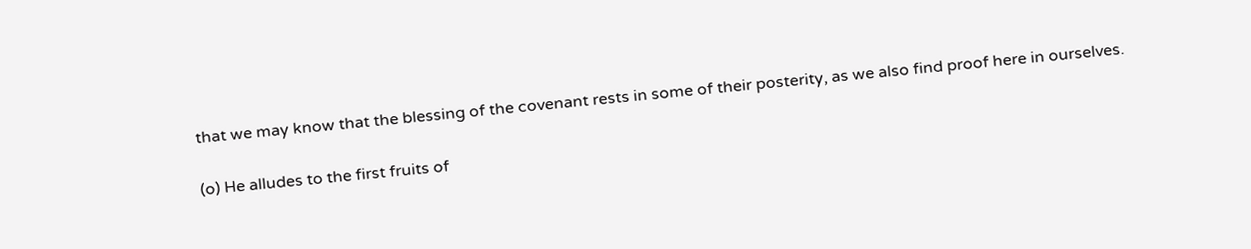that we may know that the blessing of the covenant rests in some of their posterity, as we also find proof here in ourselves.

(o) He alludes to the first fruits of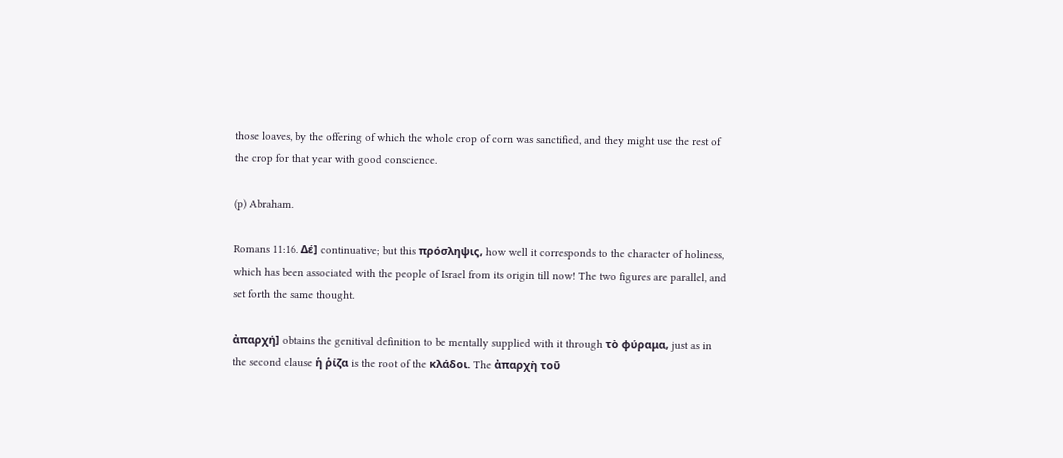those loaves, by the offering of which the whole crop of corn was sanctified, and they might use the rest of the crop for that year with good conscience.

(p) Abraham.

Romans 11:16. Δέ] continuative; but this πρόσληψις, how well it corresponds to the character of holiness, which has been associated with the people of Israel from its origin till now! The two figures are parallel, and set forth the same thought.

ἀπαρχή] obtains the genitival definition to be mentally supplied with it through τὸ φύραμα, just as in the second clause ἡ ῥίζα is the root of the κλάδοι. The ἀπαρχὴ τοῦ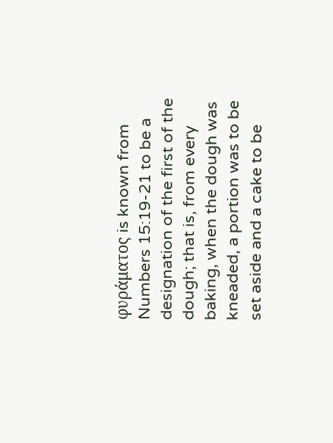φυράματος is known from Numbers 15:19-21 to be a designation of the first of the dough; that is, from every baking, when the dough was kneaded, a portion was to be set aside and a cake to be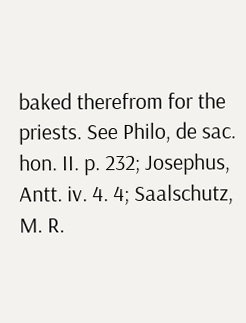baked therefrom for the priests. See Philo, de sac. hon. II. p. 232; Josephus, Antt. iv. 4. 4; Saalschutz, M. R.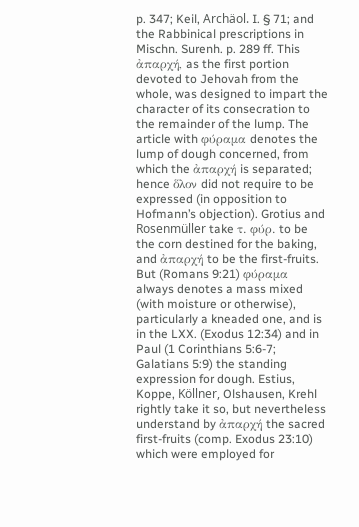p. 347; Keil, Archäol. I. § 71; and the Rabbinical prescriptions in Mischn. Surenh. p. 289 ff. This ἀπαρχή, as the first portion devoted to Jehovah from the whole, was designed to impart the character of its consecration to the remainder of the lump. The article with φύραμα denotes the lump of dough concerned, from which the ἀπαρχή is separated; hence ὅλον did not require to be expressed (in opposition to Hofmann’s objection). Grotius and Rosenmüller take τ. φύρ. to be the corn destined for the baking, and ἀπαρχή to be the first-fruits. But (Romans 9:21) φύραμα always denotes a mass mixed (with moisture or otherwise), particularly a kneaded one, and is in the LXX. (Exodus 12:34) and in Paul (1 Corinthians 5:6-7; Galatians 5:9) the standing expression for dough. Estius, Koppe, Köllner, Olshausen, Krehl rightly take it so, but nevertheless understand by ἀπαρχή the sacred first-fruits (comp. Exodus 23:10) which were employed for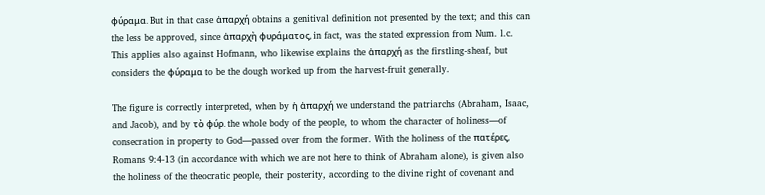φύραμα. But in that case ἀπαρχή obtains a genitival definition not presented by the text; and this can the less be approved, since ἀπαρχὴ φυράματος, in fact, was the stated expression from Num. l.c. This applies also against Hofmann, who likewise explains the ἀπαρχή as the firstling-sheaf, but considers the φύραμα to be the dough worked up from the harvest-fruit generally.

The figure is correctly interpreted, when by ἡ ἀπαρχή we understand the patriarchs (Abraham, Isaac, and Jacob), and by τὸ φύρ. the whole body of the people, to whom the character of holiness—of consecration in property to God—passed over from the former. With the holiness of the πατέρες, Romans 9:4-13 (in accordance with which we are not here to think of Abraham alone), is given also the holiness of the theocratic people, their posterity, according to the divine right of covenant and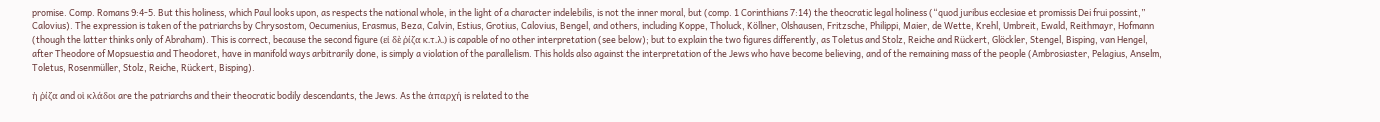promise. Comp. Romans 9:4-5. But this holiness, which Paul looks upon, as respects the national whole, in the light of a character indelebilis, is not the inner moral, but (comp. 1 Corinthians 7:14) the theocratic legal holiness (“quod juribus ecclesiae et promissis Dei frui possint,” Calovius). The expression is taken of the patriarchs by Chrysostom, Oecumenius, Erasmus, Beza, Calvin, Estius, Grotius, Calovius, Bengel, and others, including Koppe, Tholuck, Köllner, Olshausen, Fritzsche, Philippi, Maier, de Wette, Krehl, Umbreit, Ewald, Reithmayr, Hofmann (though the latter thinks only of Abraham). This is correct, because the second figure (εἰ δὲ ῥίζα κ.τ.λ.) is capable of no other interpretation (see below); but to explain the two figures differently, as Toletus and Stolz, Reiche and Rückert, Glöckler, Stengel, Bisping, van Hengel, after Theodore of Mopsuestia and Theodoret, have in manifold ways arbitrarily done, is simply a violation of the parallelism. This holds also against the interpretation of the Jews who have become believing, and of the remaining mass of the people (Ambrosiaster, Pelagius, Anselm, Toletus, Rosenmüller, Stolz, Reiche, Rückert, Bisping).

ἡ ῥίζα and οἱ κλάδοι are the patriarchs and their theocratic bodily descendants, the Jews. As the ἀπαρχή is related to the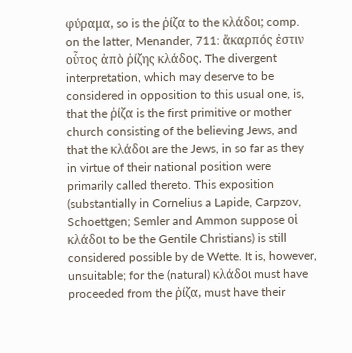φύραμα, so is the ῥίζα to the κλάδοι; comp. on the latter, Menander, 711: ἄκαρπός ἐστιν οὗτος ἀπὸ ῥίζης κλάδος. The divergent interpretation, which may deserve to be considered in opposition to this usual one, is, that the ῥίζα is the first primitive or mother church consisting of the believing Jews, and that the κλάδοι are the Jews, in so far as they in virtue of their national position were primarily called thereto. This exposition (substantially in Cornelius a Lapide, Carpzov, Schoettgen; Semler and Ammon suppose οἱ κλάδοι to be the Gentile Christians) is still considered possible by de Wette. It is, however, unsuitable; for the (natural) κλάδοι must have proceeded from the ῥίζα, must have their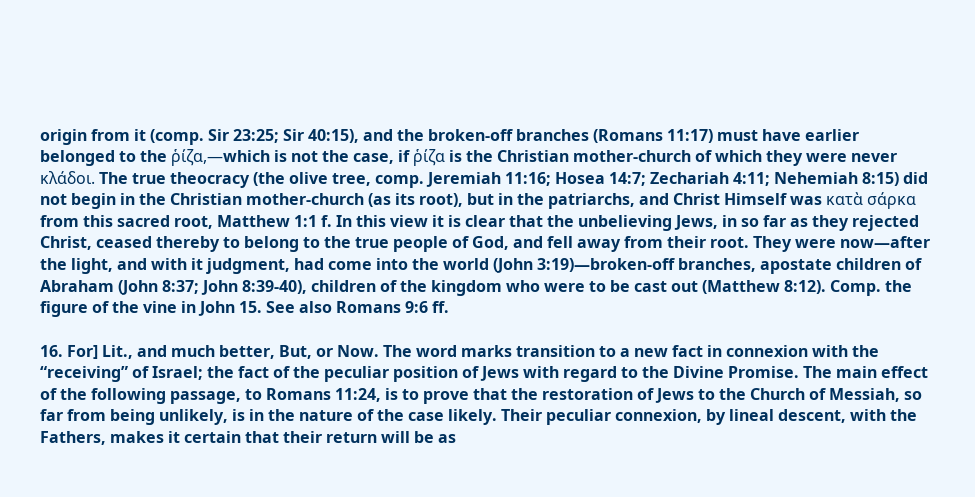origin from it (comp. Sir 23:25; Sir 40:15), and the broken-off branches (Romans 11:17) must have earlier belonged to the ῥίζα,—which is not the case, if ῥίζα is the Christian mother-church of which they were never κλάδοι. The true theocracy (the olive tree, comp. Jeremiah 11:16; Hosea 14:7; Zechariah 4:11; Nehemiah 8:15) did not begin in the Christian mother-church (as its root), but in the patriarchs, and Christ Himself was κατὰ σάρκα from this sacred root, Matthew 1:1 f. In this view it is clear that the unbelieving Jews, in so far as they rejected Christ, ceased thereby to belong to the true people of God, and fell away from their root. They were now—after the light, and with it judgment, had come into the world (John 3:19)—broken-off branches, apostate children of Abraham (John 8:37; John 8:39-40), children of the kingdom who were to be cast out (Matthew 8:12). Comp. the figure of the vine in John 15. See also Romans 9:6 ff.

16. For] Lit., and much better, But, or Now. The word marks transition to a new fact in connexion with the “receiving” of Israel; the fact of the peculiar position of Jews with regard to the Divine Promise. The main effect of the following passage, to Romans 11:24, is to prove that the restoration of Jews to the Church of Messiah, so far from being unlikely, is in the nature of the case likely. Their peculiar connexion, by lineal descent, with the Fathers, makes it certain that their return will be as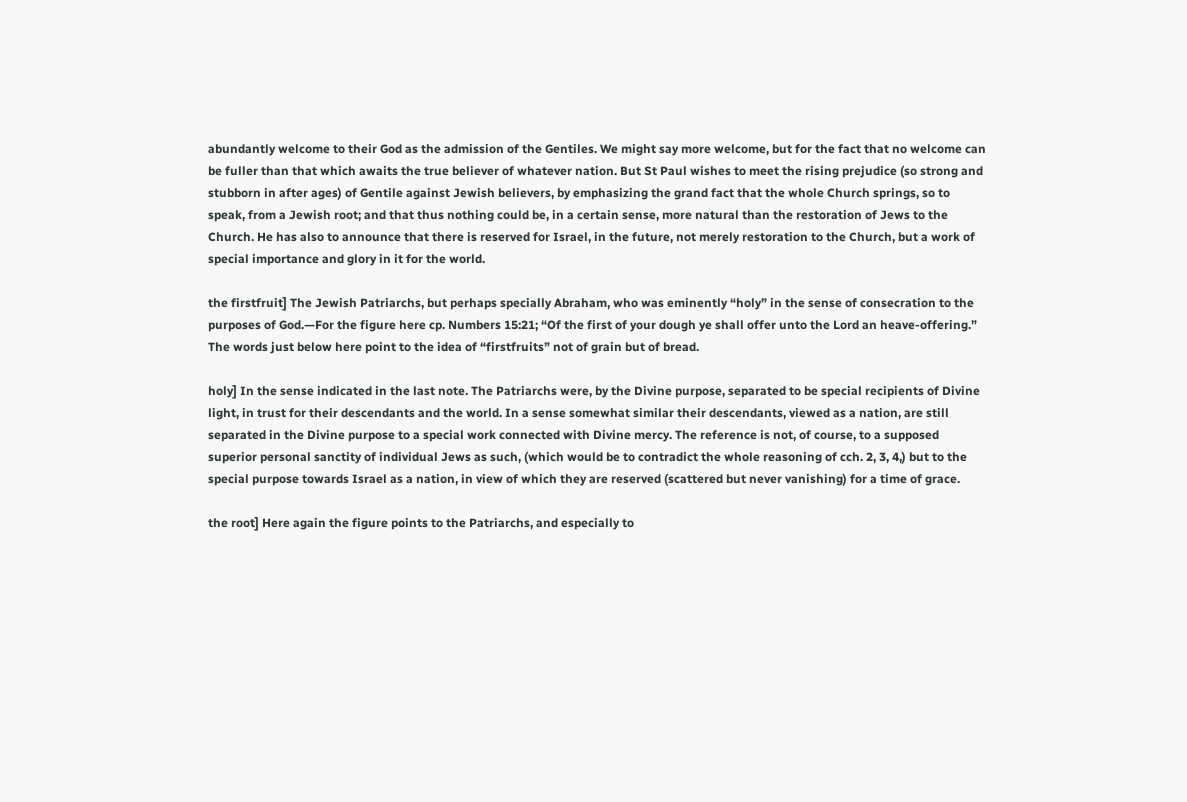abundantly welcome to their God as the admission of the Gentiles. We might say more welcome, but for the fact that no welcome can be fuller than that which awaits the true believer of whatever nation. But St Paul wishes to meet the rising prejudice (so strong and stubborn in after ages) of Gentile against Jewish believers, by emphasizing the grand fact that the whole Church springs, so to speak, from a Jewish root; and that thus nothing could be, in a certain sense, more natural than the restoration of Jews to the Church. He has also to announce that there is reserved for Israel, in the future, not merely restoration to the Church, but a work of special importance and glory in it for the world.

the firstfruit] The Jewish Patriarchs, but perhaps specially Abraham, who was eminently “holy” in the sense of consecration to the purposes of God.—For the figure here cp. Numbers 15:21; “Of the first of your dough ye shall offer unto the Lord an heave-offering.” The words just below here point to the idea of “firstfruits” not of grain but of bread.

holy] In the sense indicated in the last note. The Patriarchs were, by the Divine purpose, separated to be special recipients of Divine light, in trust for their descendants and the world. In a sense somewhat similar their descendants, viewed as a nation, are still separated in the Divine purpose to a special work connected with Divine mercy. The reference is not, of course, to a supposed superior personal sanctity of individual Jews as such, (which would be to contradict the whole reasoning of cch. 2, 3, 4,) but to the special purpose towards Israel as a nation, in view of which they are reserved (scattered but never vanishing) for a time of grace.

the root] Here again the figure points to the Patriarchs, and especially to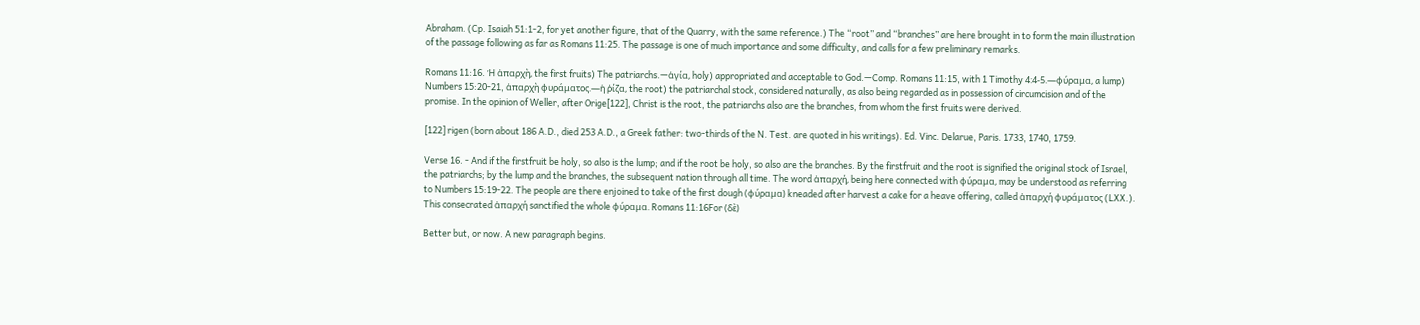Abraham. (Cp. Isaiah 51:1-2, for yet another figure, that of the Quarry, with the same reference.) The “root” and “branches” are here brought in to form the main illustration of the passage following as far as Romans 11:25. The passage is one of much importance and some difficulty, and calls for a few preliminary remarks.

Romans 11:16. Ἡ ἀπαρχὴ, the first fruits) The patriarchs.—ἁγία, holy) appropriated and acceptable to God.—Comp. Romans 11:15, with 1 Timothy 4:4-5.—φύραμα, a lump) Numbers 15:20-21, ἀπαρχὴ φυράματος.—ἡ ῥίζα, the root) the patriarchal stock, considered naturally, as also being regarded as in possession of circumcision and of the promise. In the opinion of Weller, after Orige[122], Christ is the root, the patriarchs also are the branches, from whom the first fruits were derived.

[122] rigen (born about 186 A.D., died 253 A.D., a Greek father: two-thirds of the N. Test. are quoted in his writings). Ed. Vinc. Delarue, Paris. 1733, 1740, 1759.

Verse 16. - And if the firstfruit be holy, so also is the lump; and if the root be holy, so also are the branches. By the firstfruit and the root is signified the original stock of Israel, the patriarchs; by the lump and the branches, the subsequent nation through all time. The word ἀπαρχή, being here connected with φύραμα, may be understood as referring to Numbers 15:19-22. The people are there enjoined to take of the first dough (φύραμα) kneaded after harvest a cake for a heave offering, called ἀπαρχή φυράματος (LXX.). This consecrated ἀπαρχή sanctified the whole φύραμα. Romans 11:16For (δὲ)

Better but, or now. A new paragraph begins.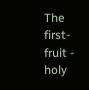The first-fruit - holy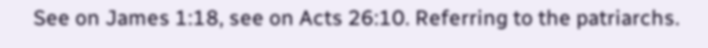See on James 1:18, see on Acts 26:10. Referring to the patriarchs.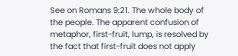See on Romans 9:21. The whole body of the people. The apparent confusion of metaphor, first-fruit, lump, is resolved by the fact that first-fruit does not apply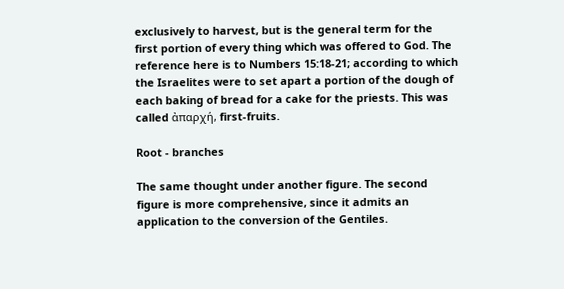exclusively to harvest, but is the general term for the first portion of every thing which was offered to God. The reference here is to Numbers 15:18-21; according to which the Israelites were to set apart a portion of the dough of each baking of bread for a cake for the priests. This was called ἀπαρχή, first-fruits.

Root - branches

The same thought under another figure. The second figure is more comprehensive, since it admits an application to the conversion of the Gentiles.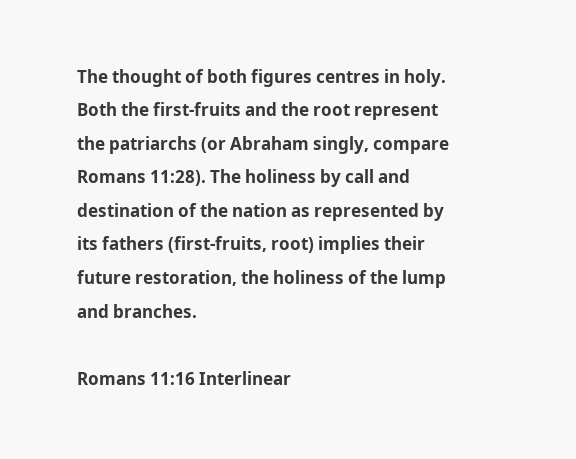The thought of both figures centres in holy. Both the first-fruits and the root represent the patriarchs (or Abraham singly, compare Romans 11:28). The holiness by call and destination of the nation as represented by its fathers (first-fruits, root) implies their future restoration, the holiness of the lump and branches.

Romans 11:16 Interlinear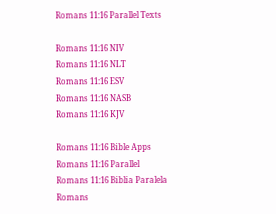Romans 11:16 Parallel Texts

Romans 11:16 NIV
Romans 11:16 NLT
Romans 11:16 ESV
Romans 11:16 NASB
Romans 11:16 KJV

Romans 11:16 Bible Apps
Romans 11:16 Parallel
Romans 11:16 Biblia Paralela
Romans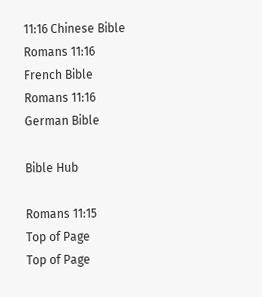11:16 Chinese Bible
Romans 11:16 French Bible
Romans 11:16 German Bible

Bible Hub

Romans 11:15
Top of Page
Top of Page